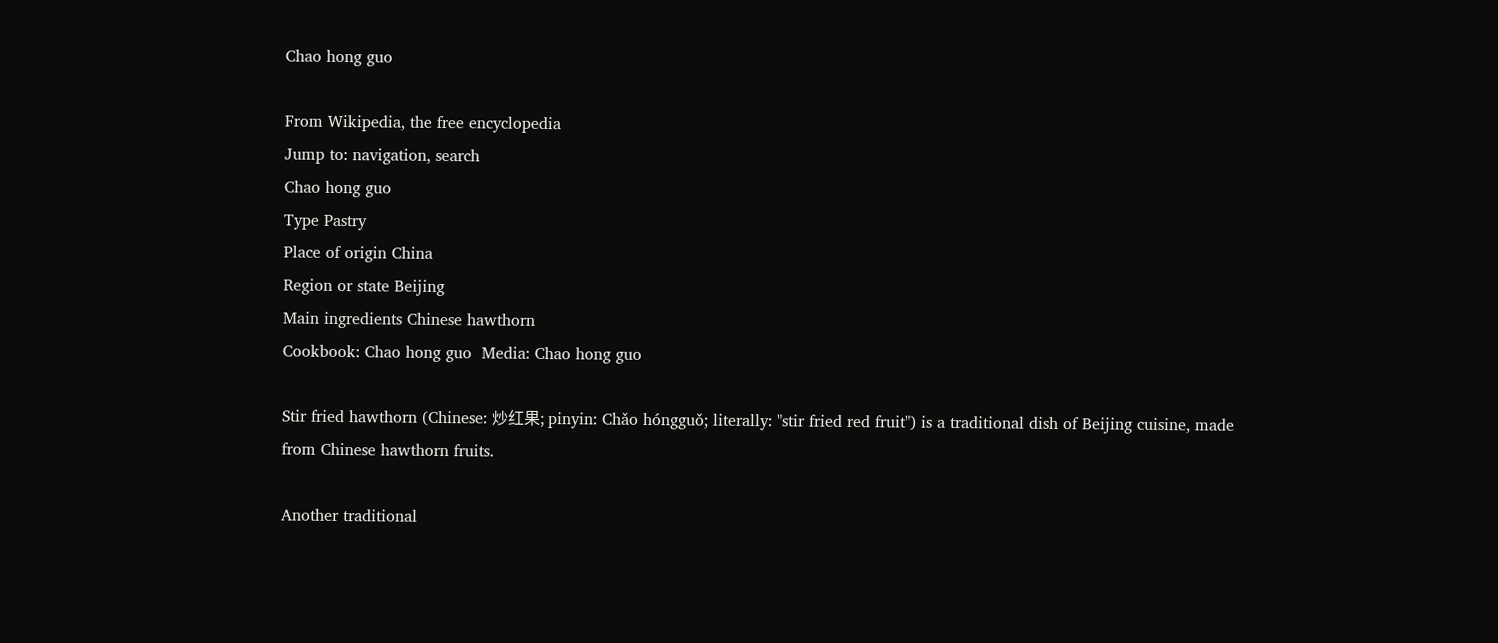Chao hong guo

From Wikipedia, the free encyclopedia
Jump to: navigation, search
Chao hong guo
Type Pastry
Place of origin China
Region or state Beijing
Main ingredients Chinese hawthorn
Cookbook: Chao hong guo  Media: Chao hong guo

Stir fried hawthorn (Chinese: 炒红果; pinyin: Chǎo hóngguǒ; literally: "stir fried red fruit") is a traditional dish of Beijing cuisine, made from Chinese hawthorn fruits.

Another traditional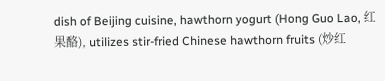dish of Beijing cuisine, hawthorn yogurt (Hong Guo Lao, 红果酪), utilizes stir-fried Chinese hawthorn fruits (炒红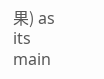果) as its main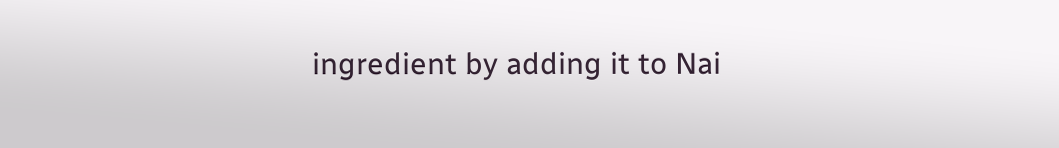ingredient by adding it to Nai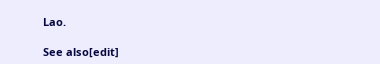Lao.

See also[edit]